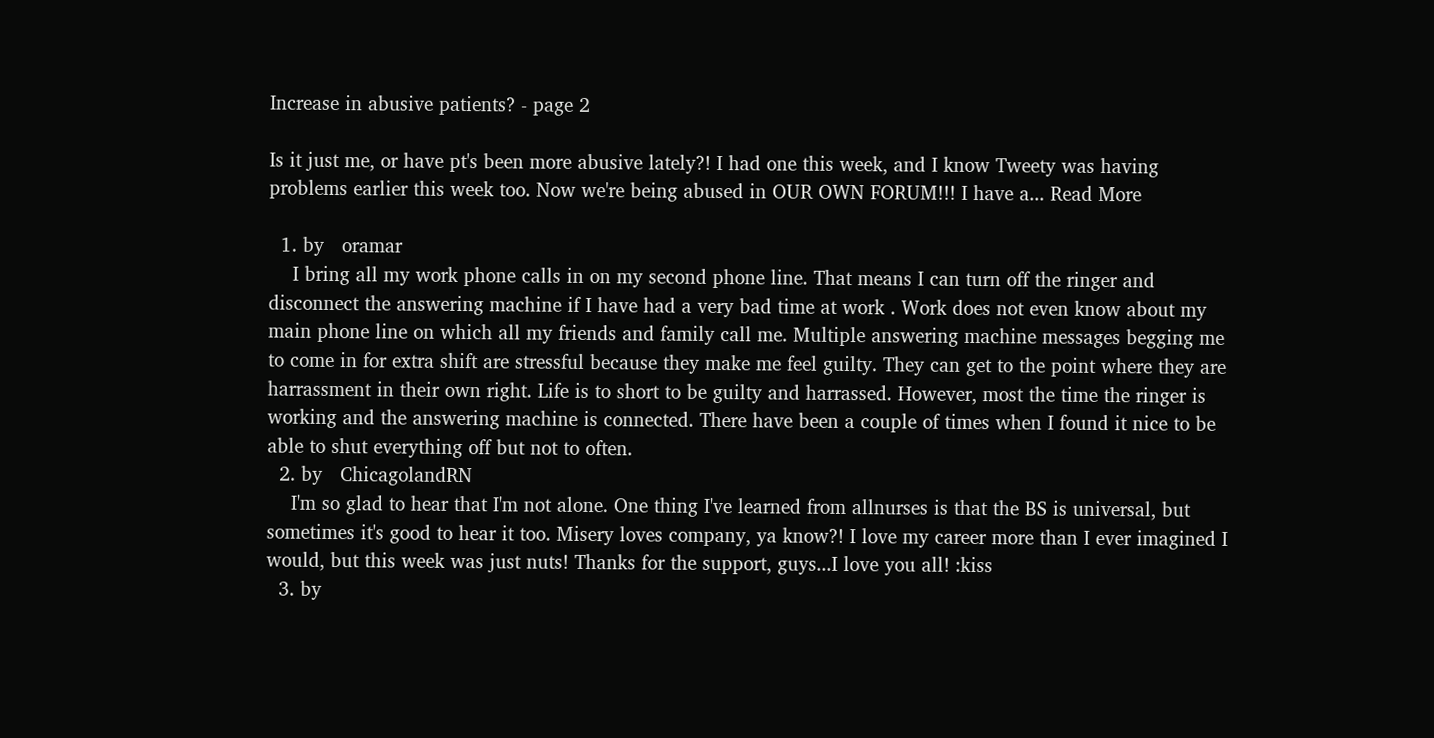Increase in abusive patients? - page 2

Is it just me, or have pt's been more abusive lately?! I had one this week, and I know Tweety was having problems earlier this week too. Now we're being abused in OUR OWN FORUM!!! I have a... Read More

  1. by   oramar
    I bring all my work phone calls in on my second phone line. That means I can turn off the ringer and disconnect the answering machine if I have had a very bad time at work . Work does not even know about my main phone line on which all my friends and family call me. Multiple answering machine messages begging me to come in for extra shift are stressful because they make me feel guilty. They can get to the point where they are harrassment in their own right. Life is to short to be guilty and harrassed. However, most the time the ringer is working and the answering machine is connected. There have been a couple of times when I found it nice to be able to shut everything off but not to often.
  2. by   ChicagolandRN
    I'm so glad to hear that I'm not alone. One thing I've learned from allnurses is that the BS is universal, but sometimes it's good to hear it too. Misery loves company, ya know?! I love my career more than I ever imagined I would, but this week was just nuts! Thanks for the support, guys...I love you all! :kiss
  3. by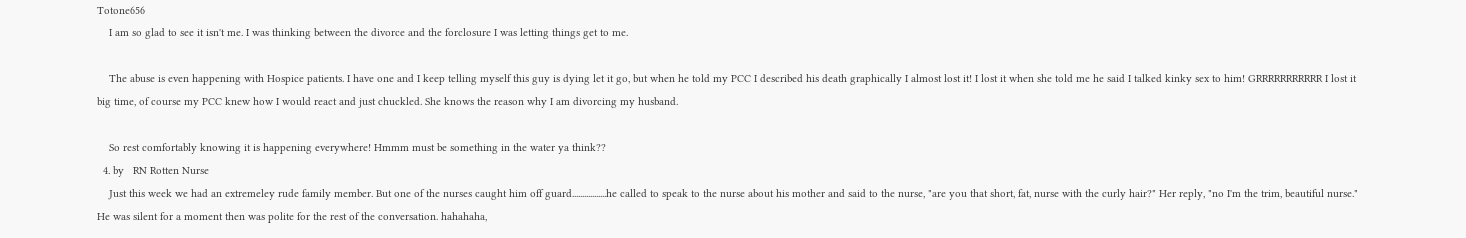Totone656
    I am so glad to see it isn't me. I was thinking between the divorce and the forclosure I was letting things get to me.

    The abuse is even happening with Hospice patients. I have one and I keep telling myself this guy is dying let it go, but when he told my PCC I described his death graphically I almost lost it! I lost it when she told me he said I talked kinky sex to him! GRRRRRRRRRRR I lost it big time, of course my PCC knew how I would react and just chuckled. She knows the reason why I am divorcing my husband.

    So rest comfortably knowing it is happening everywhere! Hmmm must be something in the water ya think??
  4. by   RN Rotten Nurse
    Just this week we had an extremeley rude family member. But one of the nurses caught him off guard.................he called to speak to the nurse about his mother and said to the nurse, "are you that short, fat, nurse with the curly hair?" Her reply, "no I'm the trim, beautiful nurse." He was silent for a moment then was polite for the rest of the conversation. hahahaha,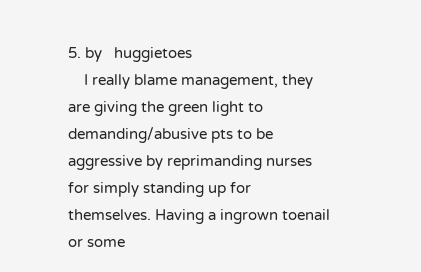5. by   huggietoes
    I really blame management, they are giving the green light to demanding/abusive pts to be aggressive by reprimanding nurses for simply standing up for themselves. Having a ingrown toenail or some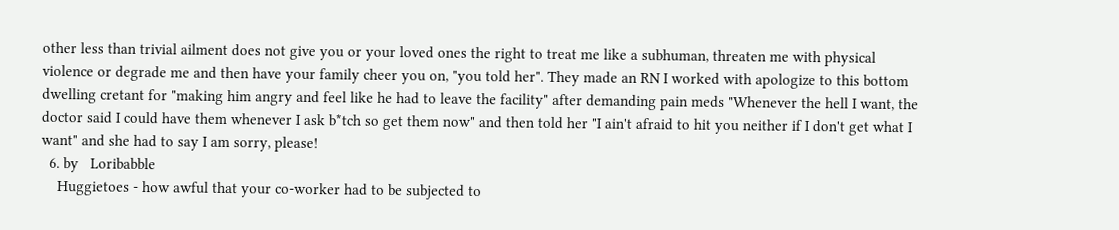other less than trivial ailment does not give you or your loved ones the right to treat me like a subhuman, threaten me with physical violence or degrade me and then have your family cheer you on, "you told her". They made an RN I worked with apologize to this bottom dwelling cretant for "making him angry and feel like he had to leave the facility" after demanding pain meds "Whenever the hell I want, the doctor said I could have them whenever I ask b*tch so get them now" and then told her "I ain't afraid to hit you neither if I don't get what I want" and she had to say I am sorry, please!
  6. by   Loribabble
    Huggietoes - how awful that your co-worker had to be subjected to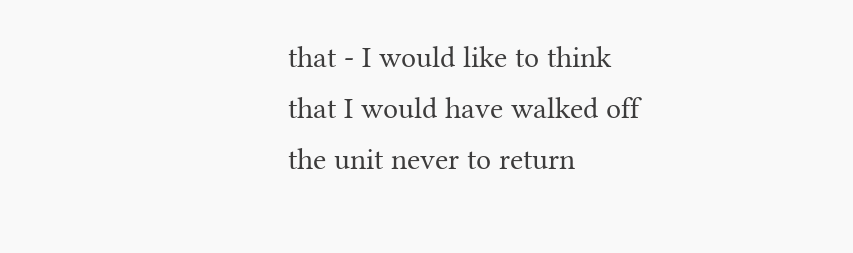that - I would like to think that I would have walked off the unit never to return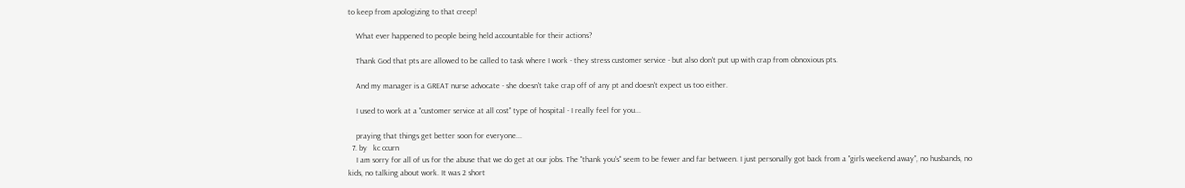to keep from apologizing to that creep!

    What ever happened to people being held accountable for their actions?

    Thank God that pts are allowed to be called to task where I work - they stress customer service - but also don't put up with crap from obnoxious pts.

    And my manager is a GREAT nurse advocate - she doesn't take crap off of any pt and doesn't expect us too either.

    I used to work at a "customer service at all cost" type of hospital - I really feel for you...

    praying that things get better soon for everyone...
  7. by   kc ccurn
    I am sorry for all of us for the abuse that we do get at our jobs. The "thank you's" seem to be fewer and far between. I just personally got back from a "girls weekend away", no husbands, no kids, no talking about work. It was 2 short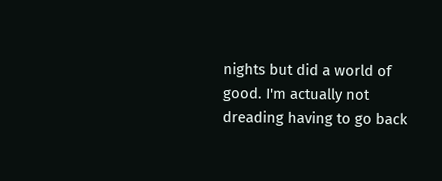nights but did a world of good. I'm actually not dreading having to go back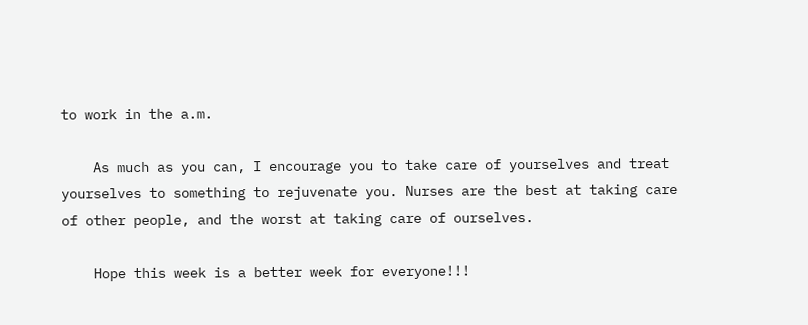to work in the a.m.

    As much as you can, I encourage you to take care of yourselves and treat yourselves to something to rejuvenate you. Nurses are the best at taking care of other people, and the worst at taking care of ourselves.

    Hope this week is a better week for everyone!!!